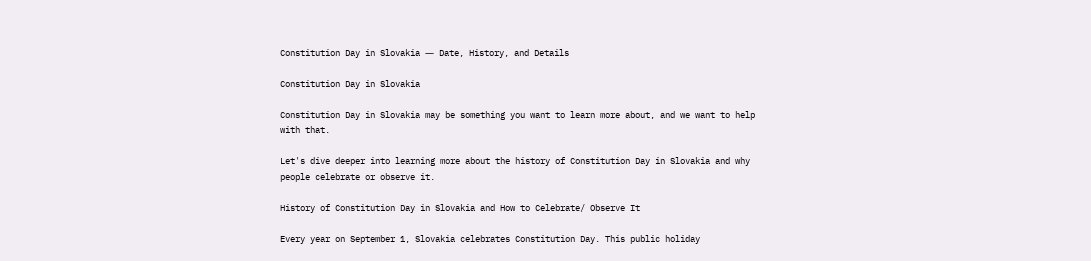Constitution Day in Slovakia ― Date, History, and Details

Constitution Day in Slovakia

Constitution Day in Slovakia may be something you want to learn more about, and we want to help with that.

Let's dive deeper into learning more about the history of Constitution Day in Slovakia and why people celebrate or observe it.

History of Constitution Day in Slovakia and How to Celebrate/ Observe It

Every year on September 1, Slovakia celebrates Constitution Day. This public holiday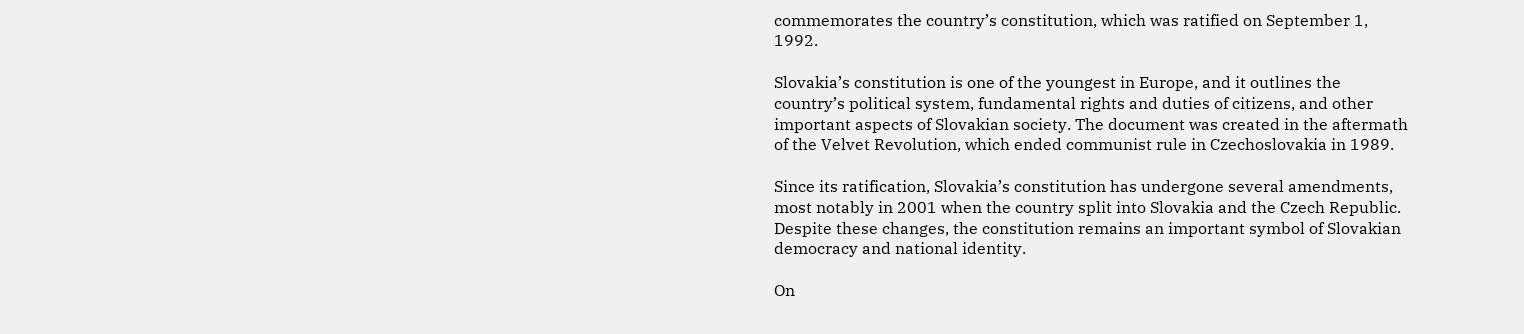commemorates the country’s constitution, which was ratified on September 1, 1992.

Slovakia’s constitution is one of the youngest in Europe, and it outlines the country’s political system, fundamental rights and duties of citizens, and other important aspects of Slovakian society. The document was created in the aftermath of the Velvet Revolution, which ended communist rule in Czechoslovakia in 1989.

Since its ratification, Slovakia’s constitution has undergone several amendments, most notably in 2001 when the country split into Slovakia and the Czech Republic. Despite these changes, the constitution remains an important symbol of Slovakian democracy and national identity.

On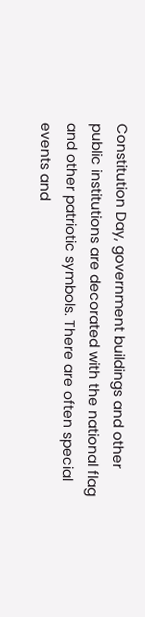Constitution Day, government buildings and other public institutions are decorated with the national flag and other patriotic symbols. There are often special events and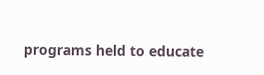programs held to educate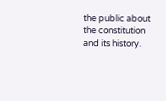the public about the constitution and its history.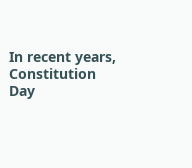In recent years, Constitution Day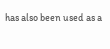has also been used as a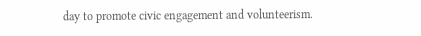day to promote civic engagement and volunteerism.